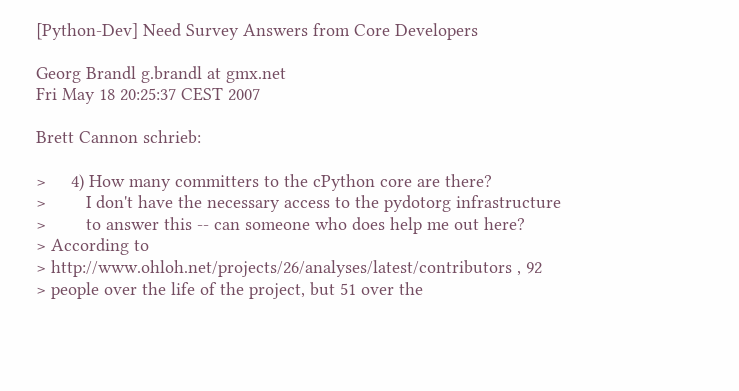[Python-Dev] Need Survey Answers from Core Developers

Georg Brandl g.brandl at gmx.net
Fri May 18 20:25:37 CEST 2007

Brett Cannon schrieb:

>     4) How many committers to the cPython core are there?
>        I don't have the necessary access to the pydotorg infrastructure
>        to answer this -- can someone who does help me out here?
> According to
> http://www.ohloh.net/projects/26/analyses/latest/contributors , 92
> people over the life of the project, but 51 over the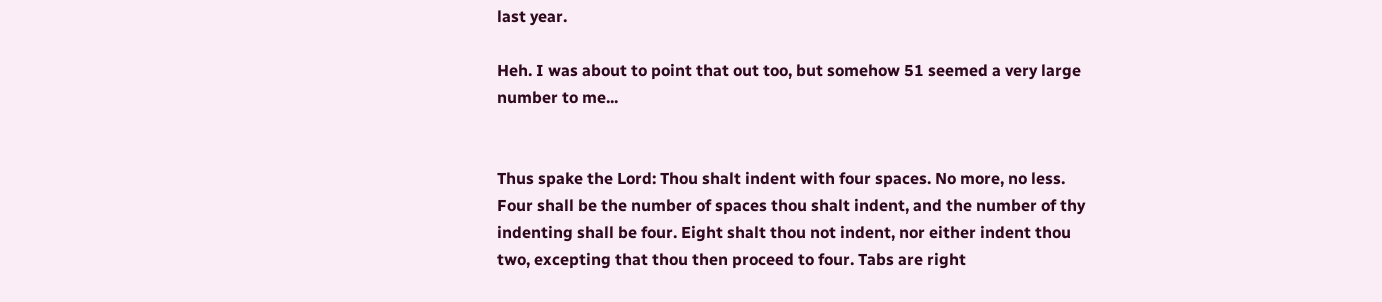last year.

Heh. I was about to point that out too, but somehow 51 seemed a very large
number to me...


Thus spake the Lord: Thou shalt indent with four spaces. No more, no less.
Four shall be the number of spaces thou shalt indent, and the number of thy
indenting shall be four. Eight shalt thou not indent, nor either indent thou
two, excepting that thou then proceed to four. Tabs are right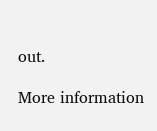out.

More information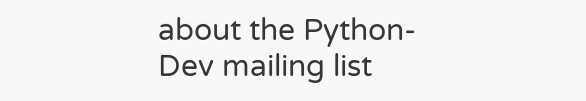about the Python-Dev mailing list